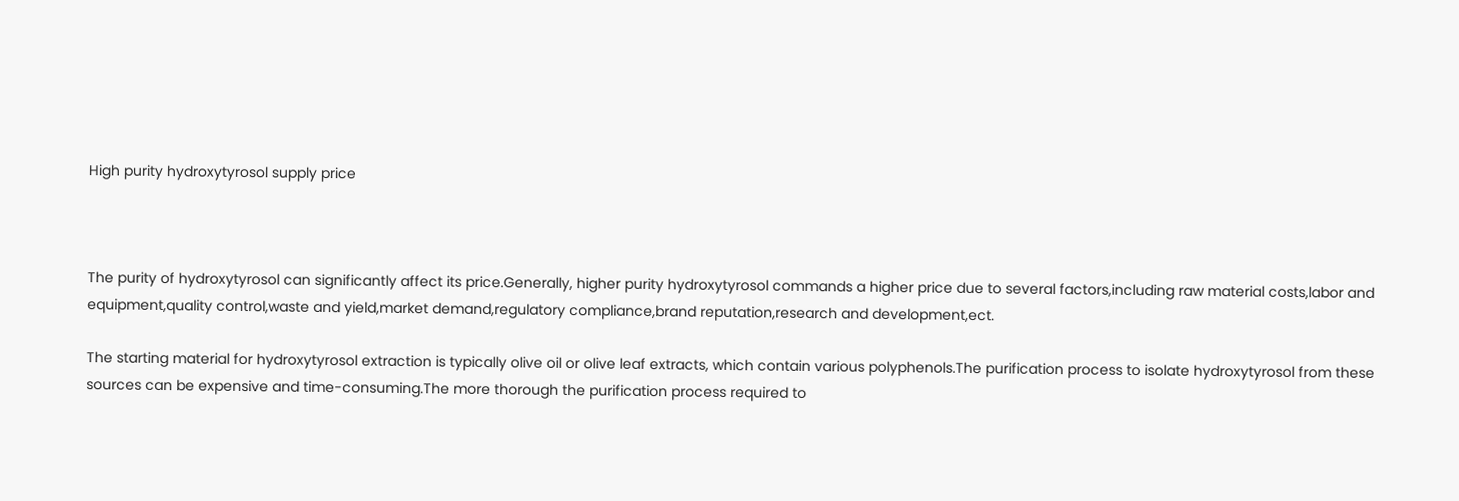High purity hydroxytyrosol supply price



The purity of hydroxytyrosol can significantly affect its price.Generally, higher purity hydroxytyrosol commands a higher price due to several factors,including raw material costs,labor and equipment,quality control,waste and yield,market demand,regulatory compliance,brand reputation,research and development,ect.

The starting material for hydroxytyrosol extraction is typically olive oil or olive leaf extracts, which contain various polyphenols.The purification process to isolate hydroxytyrosol from these sources can be expensive and time-consuming.The more thorough the purification process required to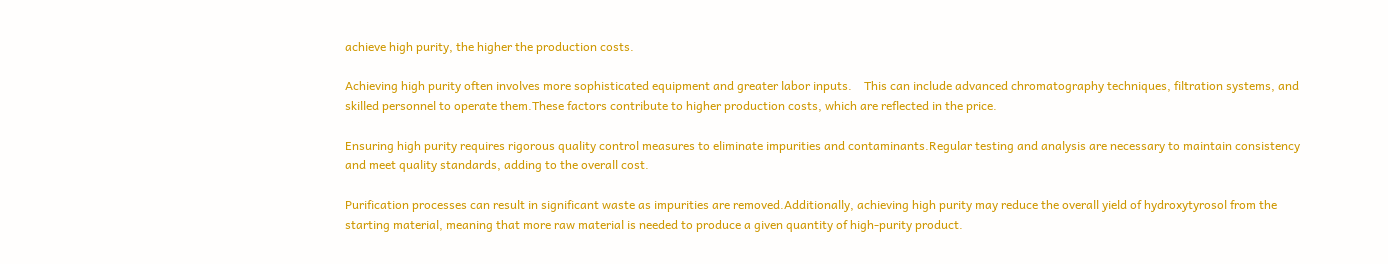achieve high purity, the higher the production costs.

Achieving high purity often involves more sophisticated equipment and greater labor inputs.    This can include advanced chromatography techniques, filtration systems, and skilled personnel to operate them.These factors contribute to higher production costs, which are reflected in the price.

Ensuring high purity requires rigorous quality control measures to eliminate impurities and contaminants.Regular testing and analysis are necessary to maintain consistency and meet quality standards, adding to the overall cost.

Purification processes can result in significant waste as impurities are removed.Additionally, achieving high purity may reduce the overall yield of hydroxytyrosol from the starting material, meaning that more raw material is needed to produce a given quantity of high-purity product.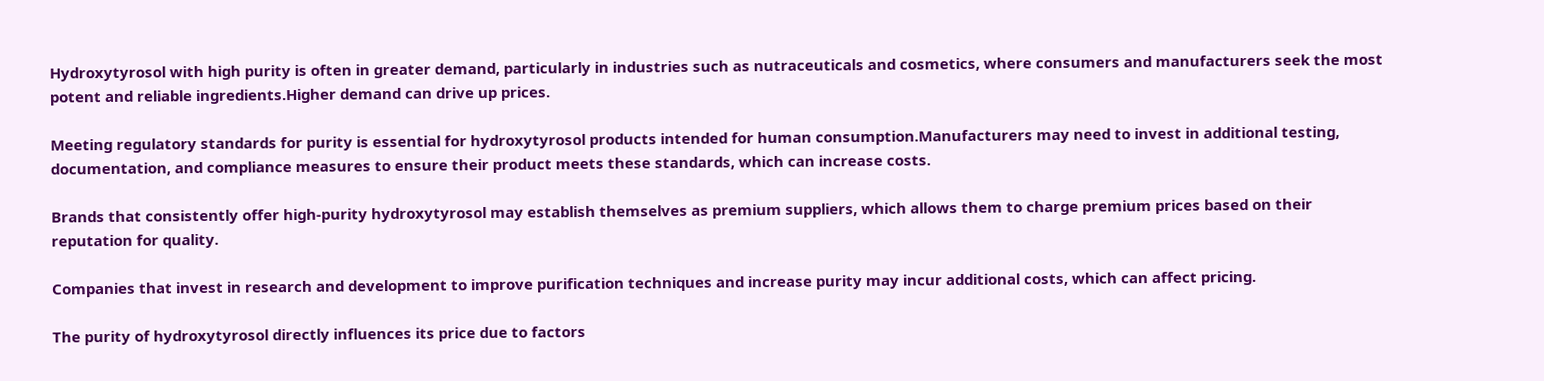Hydroxytyrosol with high purity is often in greater demand, particularly in industries such as nutraceuticals and cosmetics, where consumers and manufacturers seek the most potent and reliable ingredients.Higher demand can drive up prices.

Meeting regulatory standards for purity is essential for hydroxytyrosol products intended for human consumption.Manufacturers may need to invest in additional testing, documentation, and compliance measures to ensure their product meets these standards, which can increase costs.

Brands that consistently offer high-purity hydroxytyrosol may establish themselves as premium suppliers, which allows them to charge premium prices based on their reputation for quality.

Companies that invest in research and development to improve purification techniques and increase purity may incur additional costs, which can affect pricing.

The purity of hydroxytyrosol directly influences its price due to factors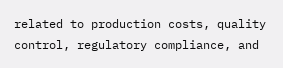related to production costs, quality control, regulatory compliance, and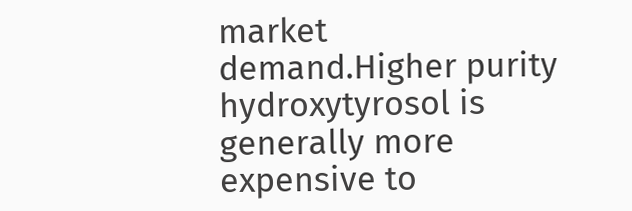market demand.Higher purity hydroxytyrosol is generally more expensive to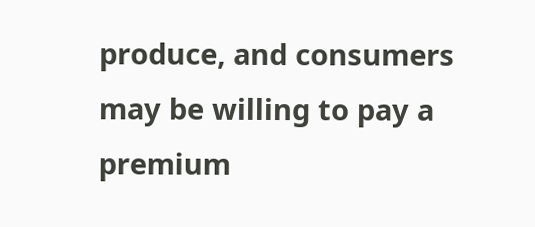produce, and consumers may be willing to pay a premium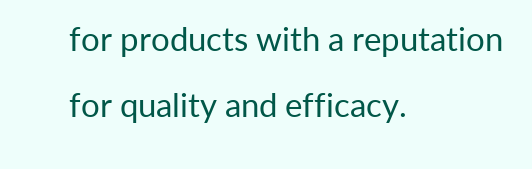for products with a reputation for quality and efficacy.